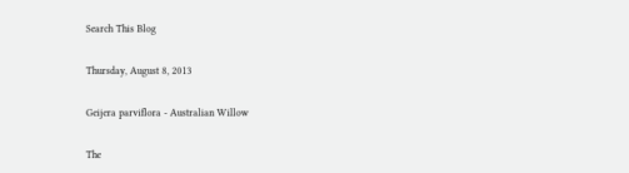Search This Blog

Thursday, August 8, 2013

Geijera parviflora - Australian Willow

The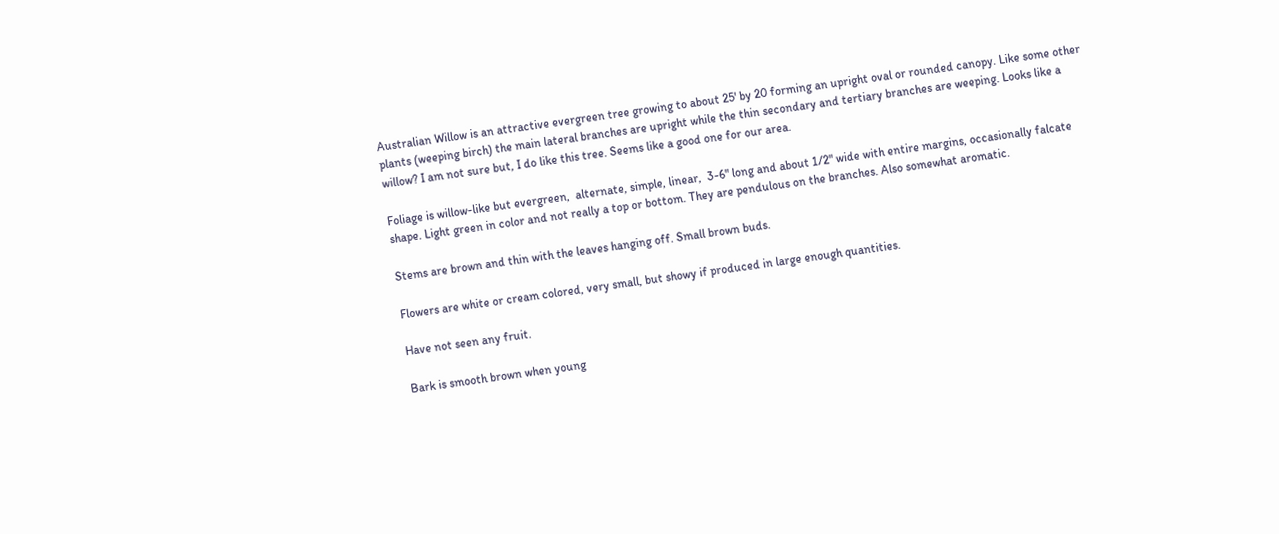Australian Willow is an attractive evergreen tree growing to about 25' by 20 forming an upright oval or rounded canopy. Like some other plants (weeping birch) the main lateral branches are upright while the thin secondary and tertiary branches are weeping. Looks like a willow? I am not sure but, I do like this tree. Seems like a good one for our area.

Foliage is willow-like but evergreen,  alternate, simple, linear,  3-6" long and about 1/2" wide with entire margins, occasionally falcate shape. Light green in color and not really a top or bottom. They are pendulous on the branches. Also somewhat aromatic.

Stems are brown and thin with the leaves hanging off. Small brown buds.

Flowers are white or cream colored, very small, but showy if produced in large enough quantities.

Have not seen any fruit.

Bark is smooth brown when young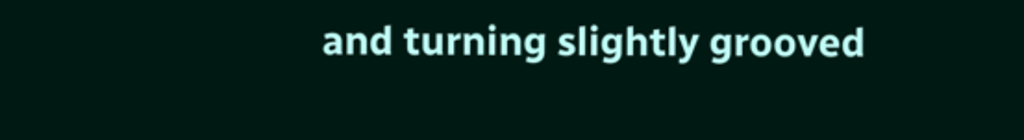and turning slightly grooved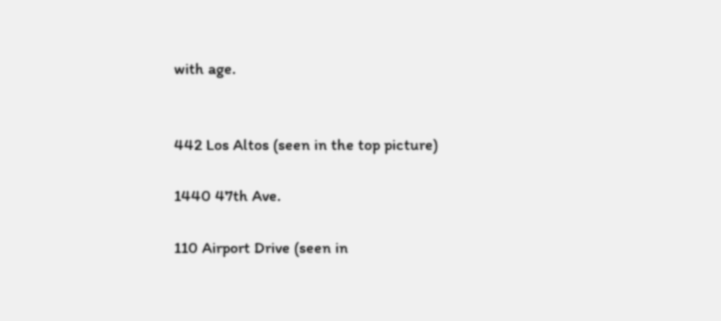with age.


442 Los Altos (seen in the top picture)

1440 47th Ave.

110 Airport Drive (seen in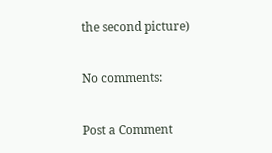the second picture)

No comments:

Post a Comment